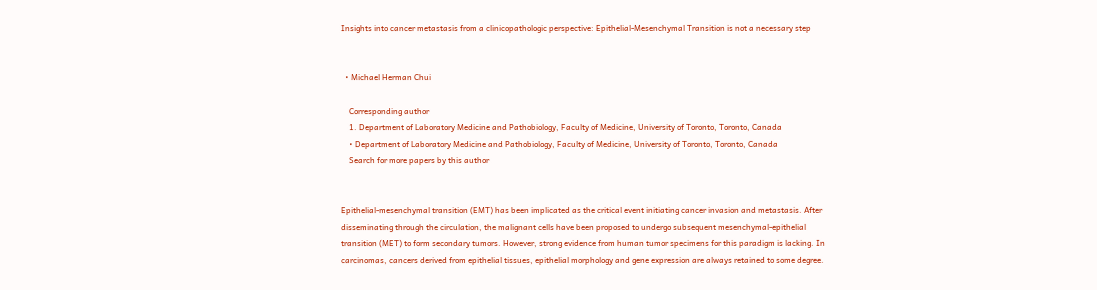Insights into cancer metastasis from a clinicopathologic perspective: Epithelial-Mesenchymal Transition is not a necessary step


  • Michael Herman Chui

    Corresponding author
    1. Department of Laboratory Medicine and Pathobiology, Faculty of Medicine, University of Toronto, Toronto, Canada
    • Department of Laboratory Medicine and Pathobiology, Faculty of Medicine, University of Toronto, Toronto, Canada
    Search for more papers by this author


Epithelial-mesenchymal transition (EMT) has been implicated as the critical event initiating cancer invasion and metastasis. After disseminating through the circulation, the malignant cells have been proposed to undergo subsequent mesenchymal-epithelial transition (MET) to form secondary tumors. However, strong evidence from human tumor specimens for this paradigm is lacking. In carcinomas, cancers derived from epithelial tissues, epithelial morphology and gene expression are always retained to some degree.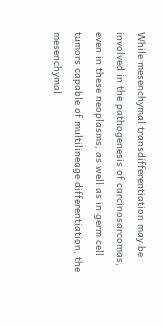While mesenchymal transdifferentiation may be involved in the pathogenesis of carcinosarcomas, even in these neoplasms, as well as in germ cell tumors capable of multilineage differentiation, the mesenchymal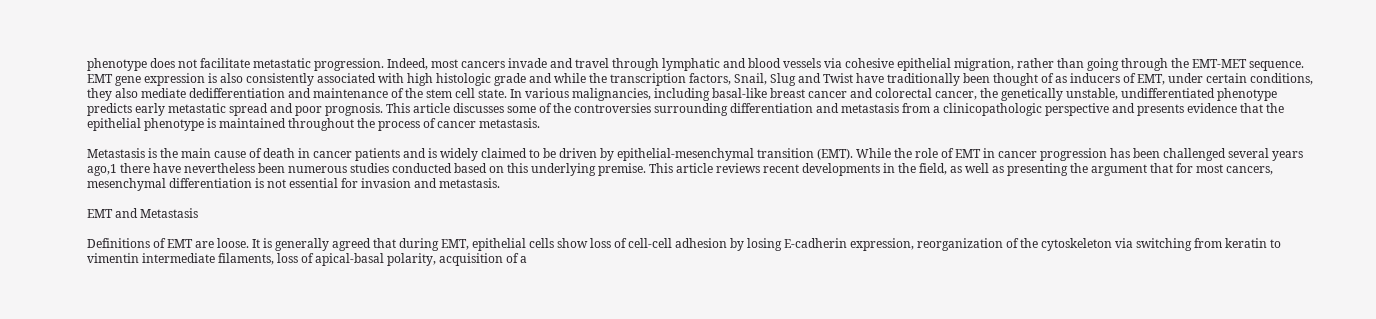phenotype does not facilitate metastatic progression. Indeed, most cancers invade and travel through lymphatic and blood vessels via cohesive epithelial migration, rather than going through the EMT-MET sequence. EMT gene expression is also consistently associated with high histologic grade and while the transcription factors, Snail, Slug and Twist have traditionally been thought of as inducers of EMT, under certain conditions, they also mediate dedifferentiation and maintenance of the stem cell state. In various malignancies, including basal-like breast cancer and colorectal cancer, the genetically unstable, undifferentiated phenotype predicts early metastatic spread and poor prognosis. This article discusses some of the controversies surrounding differentiation and metastasis from a clinicopathologic perspective and presents evidence that the epithelial phenotype is maintained throughout the process of cancer metastasis.

Metastasis is the main cause of death in cancer patients and is widely claimed to be driven by epithelial-mesenchymal transition (EMT). While the role of EMT in cancer progression has been challenged several years ago,1 there have nevertheless been numerous studies conducted based on this underlying premise. This article reviews recent developments in the field, as well as presenting the argument that for most cancers, mesenchymal differentiation is not essential for invasion and metastasis.

EMT and Metastasis

Definitions of EMT are loose. It is generally agreed that during EMT, epithelial cells show loss of cell-cell adhesion by losing E-cadherin expression, reorganization of the cytoskeleton via switching from keratin to vimentin intermediate filaments, loss of apical-basal polarity, acquisition of a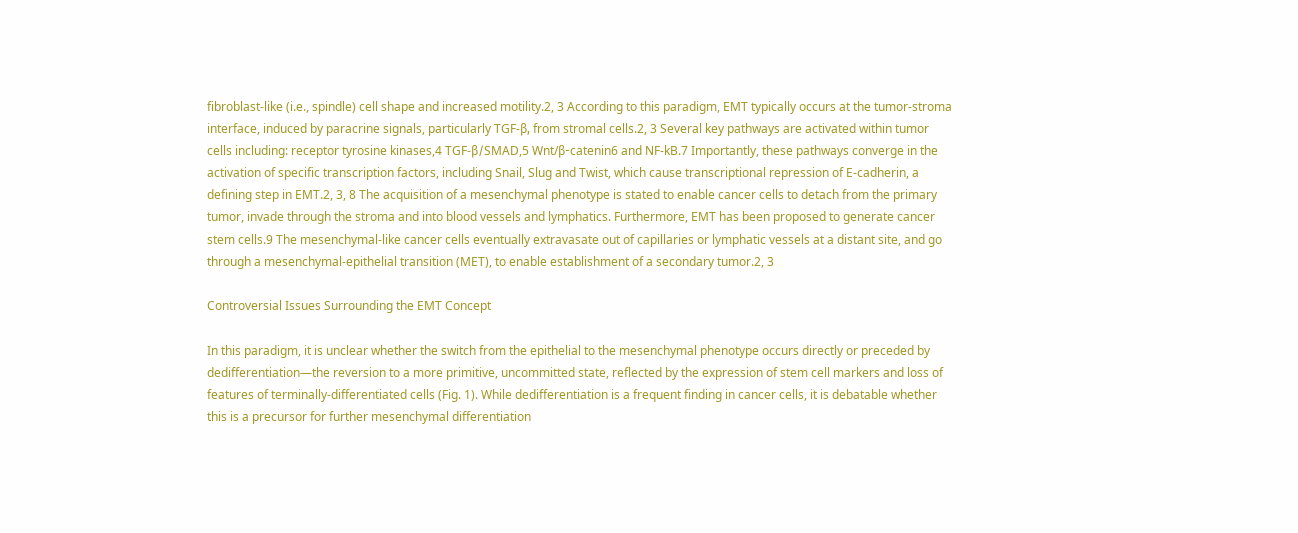fibroblast-like (i.e., spindle) cell shape and increased motility.2, 3 According to this paradigm, EMT typically occurs at the tumor-stroma interface, induced by paracrine signals, particularly TGF-β, from stromal cells.2, 3 Several key pathways are activated within tumor cells including: receptor tyrosine kinases,4 TGF-β/SMAD,5 Wnt/β-catenin6 and NF-kB.7 Importantly, these pathways converge in the activation of specific transcription factors, including Snail, Slug and Twist, which cause transcriptional repression of E-cadherin, a defining step in EMT.2, 3, 8 The acquisition of a mesenchymal phenotype is stated to enable cancer cells to detach from the primary tumor, invade through the stroma and into blood vessels and lymphatics. Furthermore, EMT has been proposed to generate cancer stem cells.9 The mesenchymal-like cancer cells eventually extravasate out of capillaries or lymphatic vessels at a distant site, and go through a mesenchymal-epithelial transition (MET), to enable establishment of a secondary tumor.2, 3

Controversial Issues Surrounding the EMT Concept

In this paradigm, it is unclear whether the switch from the epithelial to the mesenchymal phenotype occurs directly or preceded by dedifferentiation—the reversion to a more primitive, uncommitted state, reflected by the expression of stem cell markers and loss of features of terminally-differentiated cells (Fig. 1). While dedifferentiation is a frequent finding in cancer cells, it is debatable whether this is a precursor for further mesenchymal differentiation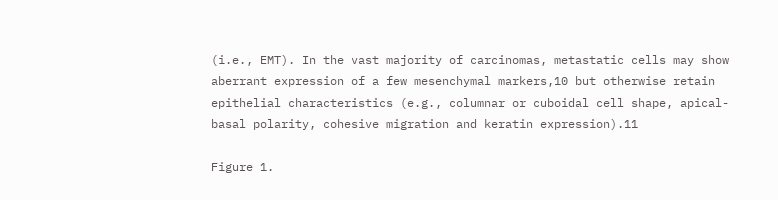(i.e., EMT). In the vast majority of carcinomas, metastatic cells may show aberrant expression of a few mesenchymal markers,10 but otherwise retain epithelial characteristics (e.g., columnar or cuboidal cell shape, apical-basal polarity, cohesive migration and keratin expression).11

Figure 1.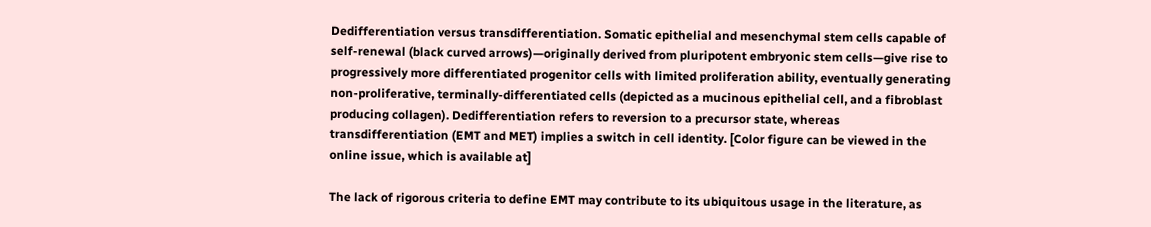Dedifferentiation versus transdifferentiation. Somatic epithelial and mesenchymal stem cells capable of self-renewal (black curved arrows)—originally derived from pluripotent embryonic stem cells—give rise to progressively more differentiated progenitor cells with limited proliferation ability, eventually generating non-proliferative, terminally-differentiated cells (depicted as a mucinous epithelial cell, and a fibroblast producing collagen). Dedifferentiation refers to reversion to a precursor state, whereas transdifferentiation (EMT and MET) implies a switch in cell identity. [Color figure can be viewed in the online issue, which is available at]

The lack of rigorous criteria to define EMT may contribute to its ubiquitous usage in the literature, as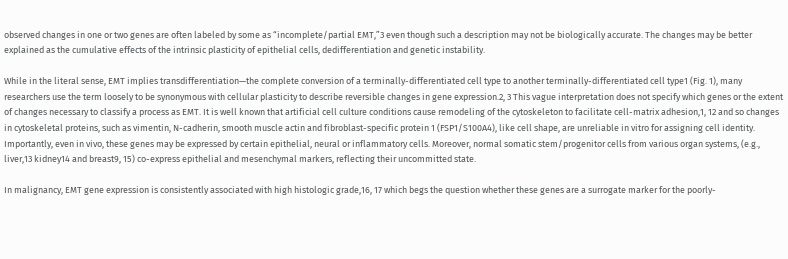observed changes in one or two genes are often labeled by some as “incomplete/partial EMT,”3 even though such a description may not be biologically accurate. The changes may be better explained as the cumulative effects of the intrinsic plasticity of epithelial cells, dedifferentiation and genetic instability.

While in the literal sense, EMT implies transdifferentiation—the complete conversion of a terminally-differentiated cell type to another terminally-differentiated cell type1 (Fig. 1), many researchers use the term loosely to be synonymous with cellular plasticity to describe reversible changes in gene expression.2, 3 This vague interpretation does not specify which genes or the extent of changes necessary to classify a process as EMT. It is well known that artificial cell culture conditions cause remodeling of the cytoskeleton to facilitate cell-matrix adhesion,1, 12 and so changes in cytoskeletal proteins, such as vimentin, N-cadherin, smooth muscle actin and fibroblast-specific protein 1 (FSP1/S100A4), like cell shape, are unreliable in vitro for assigning cell identity. Importantly, even in vivo, these genes may be expressed by certain epithelial, neural or inflammatory cells. Moreover, normal somatic stem/progenitor cells from various organ systems, (e.g., liver,13 kidney14 and breast9, 15) co-express epithelial and mesenchymal markers, reflecting their uncommitted state.

In malignancy, EMT gene expression is consistently associated with high histologic grade,16, 17 which begs the question whether these genes are a surrogate marker for the poorly-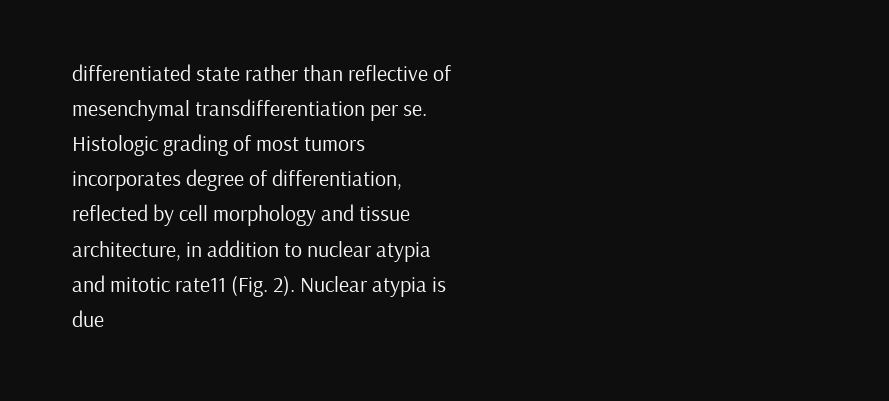differentiated state rather than reflective of mesenchymal transdifferentiation per se. Histologic grading of most tumors incorporates degree of differentiation, reflected by cell morphology and tissue architecture, in addition to nuclear atypia and mitotic rate11 (Fig. 2). Nuclear atypia is due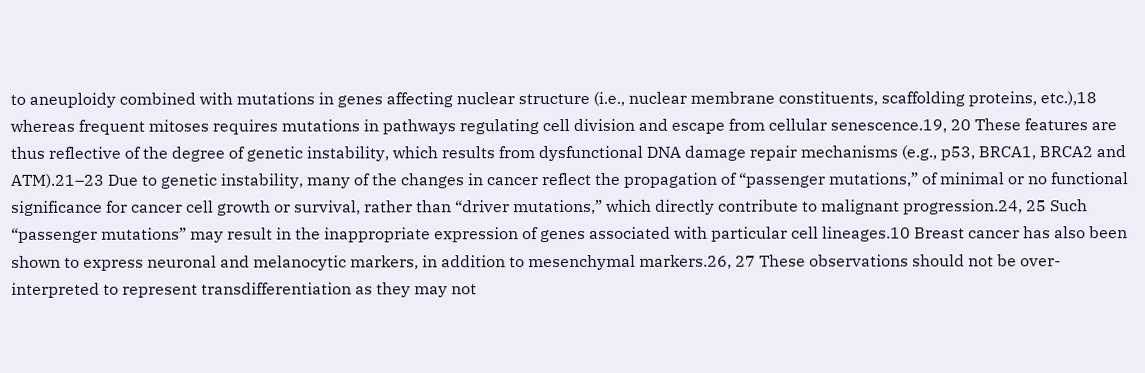to aneuploidy combined with mutations in genes affecting nuclear structure (i.e., nuclear membrane constituents, scaffolding proteins, etc.),18 whereas frequent mitoses requires mutations in pathways regulating cell division and escape from cellular senescence.19, 20 These features are thus reflective of the degree of genetic instability, which results from dysfunctional DNA damage repair mechanisms (e.g., p53, BRCA1, BRCA2 and ATM).21–23 Due to genetic instability, many of the changes in cancer reflect the propagation of “passenger mutations,” of minimal or no functional significance for cancer cell growth or survival, rather than “driver mutations,” which directly contribute to malignant progression.24, 25 Such “passenger mutations” may result in the inappropriate expression of genes associated with particular cell lineages.10 Breast cancer has also been shown to express neuronal and melanocytic markers, in addition to mesenchymal markers.26, 27 These observations should not be over-interpreted to represent transdifferentiation as they may not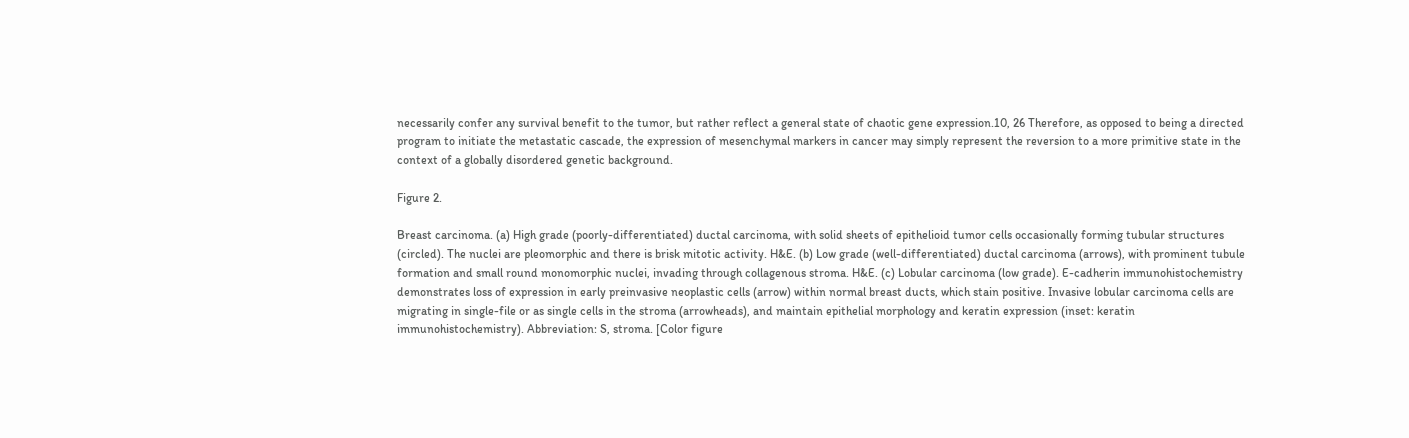necessarily confer any survival benefit to the tumor, but rather reflect a general state of chaotic gene expression.10, 26 Therefore, as opposed to being a directed program to initiate the metastatic cascade, the expression of mesenchymal markers in cancer may simply represent the reversion to a more primitive state in the context of a globally disordered genetic background.

Figure 2.

Breast carcinoma. (a) High grade (poorly-differentiated) ductal carcinoma, with solid sheets of epithelioid tumor cells occasionally forming tubular structures (circled). The nuclei are pleomorphic and there is brisk mitotic activity. H&E. (b) Low grade (well-differentiated) ductal carcinoma (arrows), with prominent tubule formation and small round monomorphic nuclei, invading through collagenous stroma. H&E. (c) Lobular carcinoma (low grade). E-cadherin immunohistochemistry demonstrates loss of expression in early preinvasive neoplastic cells (arrow) within normal breast ducts, which stain positive. Invasive lobular carcinoma cells are migrating in single-file or as single cells in the stroma (arrowheads), and maintain epithelial morphology and keratin expression (inset: keratin immunohistochemistry). Abbreviation: S, stroma. [Color figure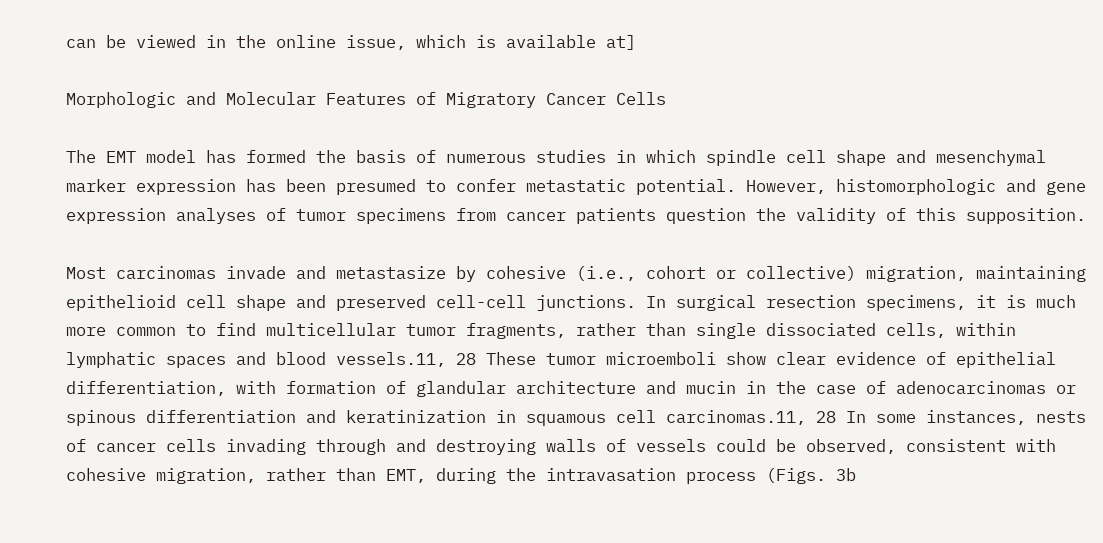can be viewed in the online issue, which is available at]

Morphologic and Molecular Features of Migratory Cancer Cells

The EMT model has formed the basis of numerous studies in which spindle cell shape and mesenchymal marker expression has been presumed to confer metastatic potential. However, histomorphologic and gene expression analyses of tumor specimens from cancer patients question the validity of this supposition.

Most carcinomas invade and metastasize by cohesive (i.e., cohort or collective) migration, maintaining epithelioid cell shape and preserved cell-cell junctions. In surgical resection specimens, it is much more common to find multicellular tumor fragments, rather than single dissociated cells, within lymphatic spaces and blood vessels.11, 28 These tumor microemboli show clear evidence of epithelial differentiation, with formation of glandular architecture and mucin in the case of adenocarcinomas or spinous differentiation and keratinization in squamous cell carcinomas.11, 28 In some instances, nests of cancer cells invading through and destroying walls of vessels could be observed, consistent with cohesive migration, rather than EMT, during the intravasation process (Figs. 3b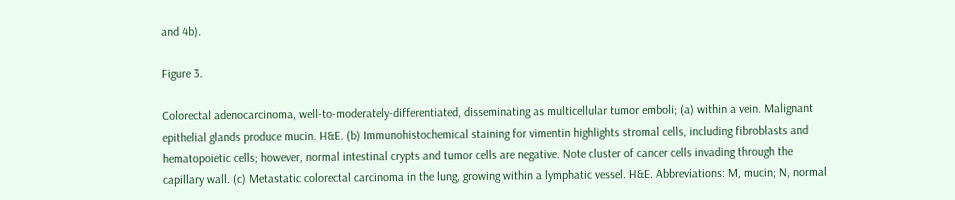and 4b).

Figure 3.

Colorectal adenocarcinoma, well-to-moderately-differentiated, disseminating as multicellular tumor emboli; (a) within a vein. Malignant epithelial glands produce mucin. H&E. (b) Immunohistochemical staining for vimentin highlights stromal cells, including fibroblasts and hematopoietic cells; however, normal intestinal crypts and tumor cells are negative. Note cluster of cancer cells invading through the capillary wall. (c) Metastatic colorectal carcinoma in the lung, growing within a lymphatic vessel. H&E. Abbreviations: M, mucin; N, normal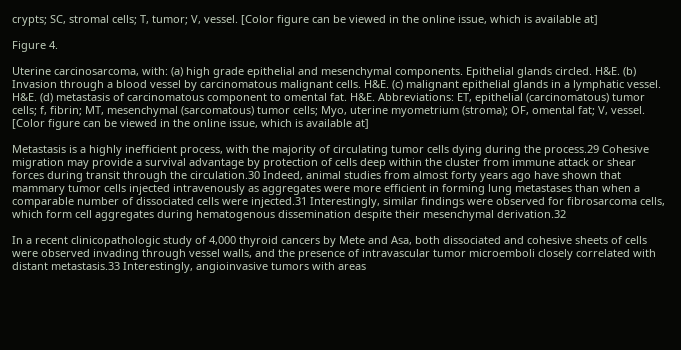crypts; SC, stromal cells; T, tumor; V, vessel. [Color figure can be viewed in the online issue, which is available at]

Figure 4.

Uterine carcinosarcoma, with: (a) high grade epithelial and mesenchymal components. Epithelial glands circled. H&E. (b) Invasion through a blood vessel by carcinomatous malignant cells. H&E. (c) malignant epithelial glands in a lymphatic vessel. H&E. (d) metastasis of carcinomatous component to omental fat. H&E. Abbreviations: ET, epithelial (carcinomatous) tumor cells; f, fibrin; MT, mesenchymal (sarcomatous) tumor cells; Myo, uterine myometrium (stroma); OF, omental fat; V, vessel. [Color figure can be viewed in the online issue, which is available at]

Metastasis is a highly inefficient process, with the majority of circulating tumor cells dying during the process.29 Cohesive migration may provide a survival advantage by protection of cells deep within the cluster from immune attack or shear forces during transit through the circulation.30 Indeed, animal studies from almost forty years ago have shown that mammary tumor cells injected intravenously as aggregates were more efficient in forming lung metastases than when a comparable number of dissociated cells were injected.31 Interestingly, similar findings were observed for fibrosarcoma cells, which form cell aggregates during hematogenous dissemination despite their mesenchymal derivation.32

In a recent clinicopathologic study of 4,000 thyroid cancers by Mete and Asa, both dissociated and cohesive sheets of cells were observed invading through vessel walls, and the presence of intravascular tumor microemboli closely correlated with distant metastasis.33 Interestingly, angioinvasive tumors with areas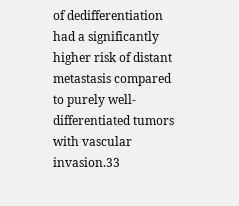of dedifferentiation had a significantly higher risk of distant metastasis compared to purely well-differentiated tumors with vascular invasion.33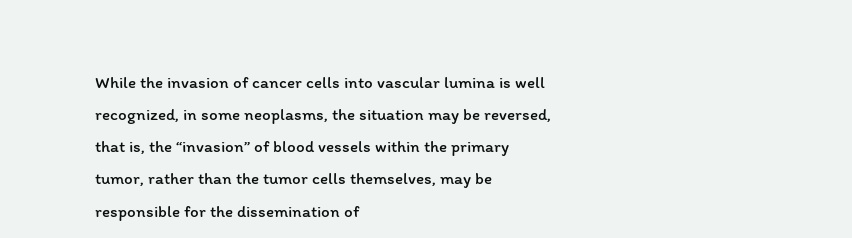While the invasion of cancer cells into vascular lumina is well recognized, in some neoplasms, the situation may be reversed, that is, the “invasion” of blood vessels within the primary tumor, rather than the tumor cells themselves, may be responsible for the dissemination of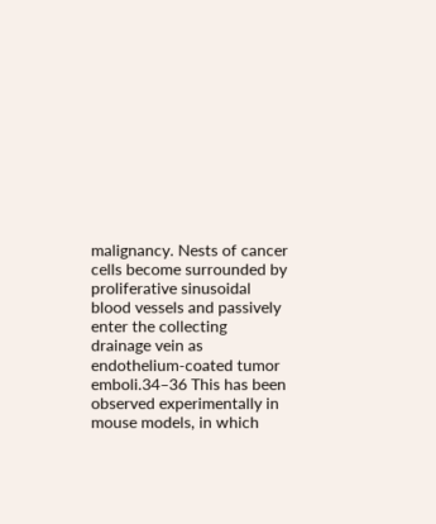malignancy. Nests of cancer cells become surrounded by proliferative sinusoidal blood vessels and passively enter the collecting drainage vein as endothelium-coated tumor emboli.34–36 This has been observed experimentally in mouse models, in which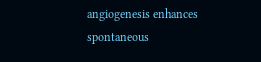angiogenesis enhances spontaneous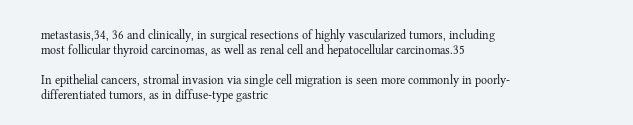metastasis,34, 36 and clinically, in surgical resections of highly vascularized tumors, including most follicular thyroid carcinomas, as well as renal cell and hepatocellular carcinomas.35

In epithelial cancers, stromal invasion via single cell migration is seen more commonly in poorly-differentiated tumors, as in diffuse-type gastric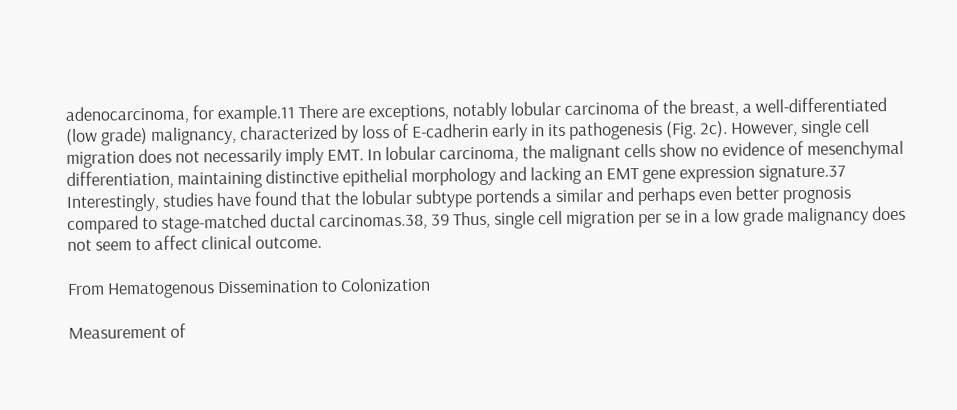adenocarcinoma, for example.11 There are exceptions, notably lobular carcinoma of the breast, a well-differentiated (low grade) malignancy, characterized by loss of E-cadherin early in its pathogenesis (Fig. 2c). However, single cell migration does not necessarily imply EMT. In lobular carcinoma, the malignant cells show no evidence of mesenchymal differentiation, maintaining distinctive epithelial morphology and lacking an EMT gene expression signature.37 Interestingly, studies have found that the lobular subtype portends a similar and perhaps even better prognosis compared to stage-matched ductal carcinomas.38, 39 Thus, single cell migration per se in a low grade malignancy does not seem to affect clinical outcome.

From Hematogenous Dissemination to Colonization

Measurement of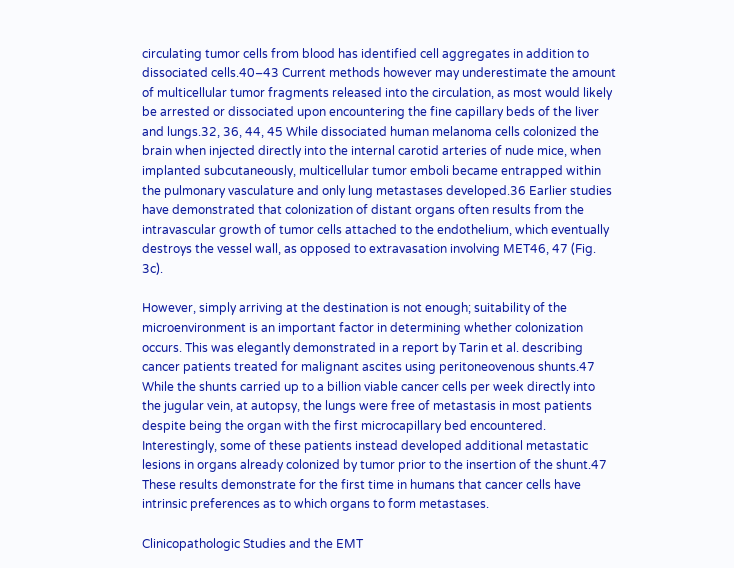circulating tumor cells from blood has identified cell aggregates in addition to dissociated cells.40–43 Current methods however may underestimate the amount of multicellular tumor fragments released into the circulation, as most would likely be arrested or dissociated upon encountering the fine capillary beds of the liver and lungs.32, 36, 44, 45 While dissociated human melanoma cells colonized the brain when injected directly into the internal carotid arteries of nude mice, when implanted subcutaneously, multicellular tumor emboli became entrapped within the pulmonary vasculature and only lung metastases developed.36 Earlier studies have demonstrated that colonization of distant organs often results from the intravascular growth of tumor cells attached to the endothelium, which eventually destroys the vessel wall, as opposed to extravasation involving MET46, 47 (Fig. 3c).

However, simply arriving at the destination is not enough; suitability of the microenvironment is an important factor in determining whether colonization occurs. This was elegantly demonstrated in a report by Tarin et al. describing cancer patients treated for malignant ascites using peritoneovenous shunts.47 While the shunts carried up to a billion viable cancer cells per week directly into the jugular vein, at autopsy, the lungs were free of metastasis in most patients despite being the organ with the first microcapillary bed encountered. Interestingly, some of these patients instead developed additional metastatic lesions in organs already colonized by tumor prior to the insertion of the shunt.47 These results demonstrate for the first time in humans that cancer cells have intrinsic preferences as to which organs to form metastases.

Clinicopathologic Studies and the EMT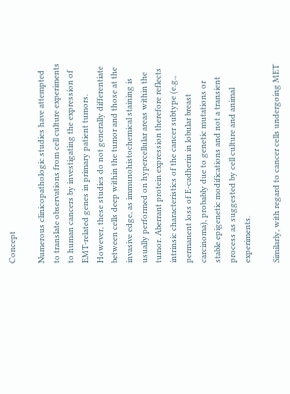Concept

Numerous clinicopathologic studies have attempted to translate observations from cell culture experiments to human cancers by investigating the expression of EMT-related genes in primary patient tumors. However, these studies do not generally differentiate between cells deep within the tumor and those at the invasive edge, as immunohistochemical staining is usually performed on hypercellular areas within the tumor. Aberrant protein expression therefore reflects intrinsic characteristics of the cancer subtype (e.g., permanent loss of E-cadherin in lobular breast carcinoma), probably due to genetic mutations or stable epigenetic modifications and not a transient process as suggested by cell culture and animal experiments.

Similarly, with regard to cancer cells undergoing MET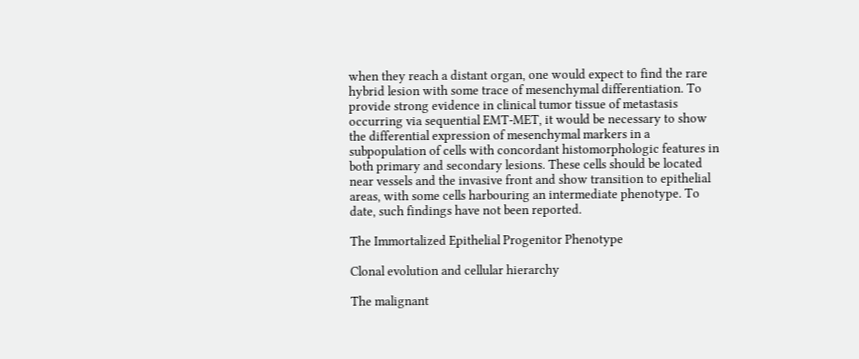when they reach a distant organ, one would expect to find the rare hybrid lesion with some trace of mesenchymal differentiation. To provide strong evidence in clinical tumor tissue of metastasis occurring via sequential EMT-MET, it would be necessary to show the differential expression of mesenchymal markers in a subpopulation of cells with concordant histomorphologic features in both primary and secondary lesions. These cells should be located near vessels and the invasive front and show transition to epithelial areas, with some cells harbouring an intermediate phenotype. To date, such findings have not been reported.

The Immortalized Epithelial Progenitor Phenotype

Clonal evolution and cellular hierarchy

The malignant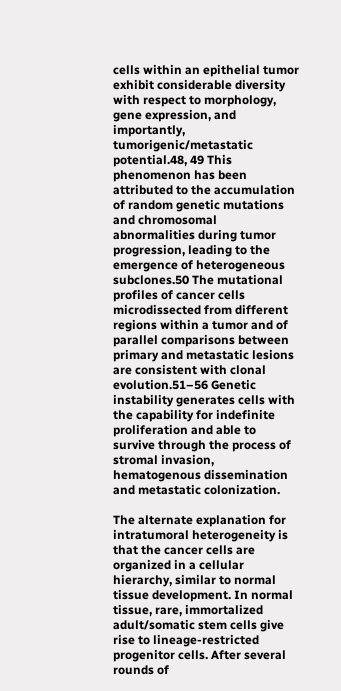cells within an epithelial tumor exhibit considerable diversity with respect to morphology, gene expression, and importantly, tumorigenic/metastatic potential.48, 49 This phenomenon has been attributed to the accumulation of random genetic mutations and chromosomal abnormalities during tumor progression, leading to the emergence of heterogeneous subclones.50 The mutational profiles of cancer cells microdissected from different regions within a tumor and of parallel comparisons between primary and metastatic lesions are consistent with clonal evolution.51–56 Genetic instability generates cells with the capability for indefinite proliferation and able to survive through the process of stromal invasion, hematogenous dissemination and metastatic colonization.

The alternate explanation for intratumoral heterogeneity is that the cancer cells are organized in a cellular hierarchy, similar to normal tissue development. In normal tissue, rare, immortalized adult/somatic stem cells give rise to lineage-restricted progenitor cells. After several rounds of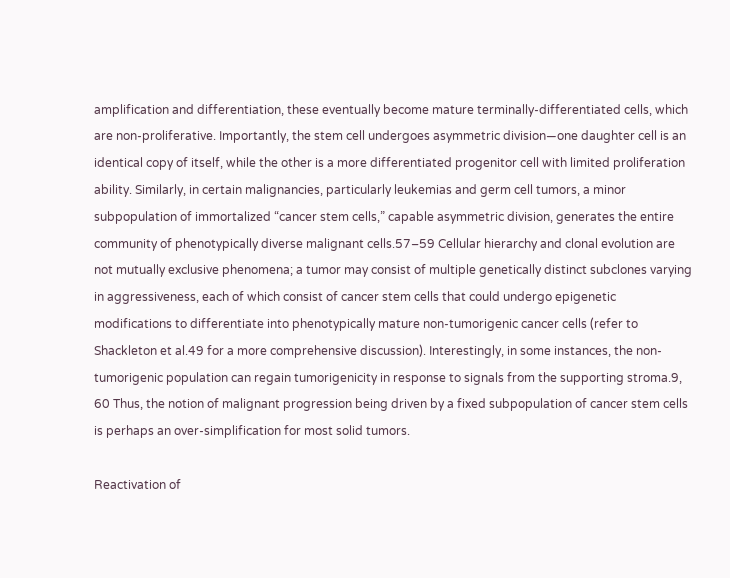amplification and differentiation, these eventually become mature terminally-differentiated cells, which are non-proliferative. Importantly, the stem cell undergoes asymmetric division—one daughter cell is an identical copy of itself, while the other is a more differentiated progenitor cell with limited proliferation ability. Similarly, in certain malignancies, particularly leukemias and germ cell tumors, a minor subpopulation of immortalized “cancer stem cells,” capable asymmetric division, generates the entire community of phenotypically diverse malignant cells.57–59 Cellular hierarchy and clonal evolution are not mutually exclusive phenomena; a tumor may consist of multiple genetically distinct subclones varying in aggressiveness, each of which consist of cancer stem cells that could undergo epigenetic modifications to differentiate into phenotypically mature non-tumorigenic cancer cells (refer to Shackleton et al.49 for a more comprehensive discussion). Interestingly, in some instances, the non-tumorigenic population can regain tumorigenicity in response to signals from the supporting stroma.9, 60 Thus, the notion of malignant progression being driven by a fixed subpopulation of cancer stem cells is perhaps an over-simplification for most solid tumors.

Reactivation of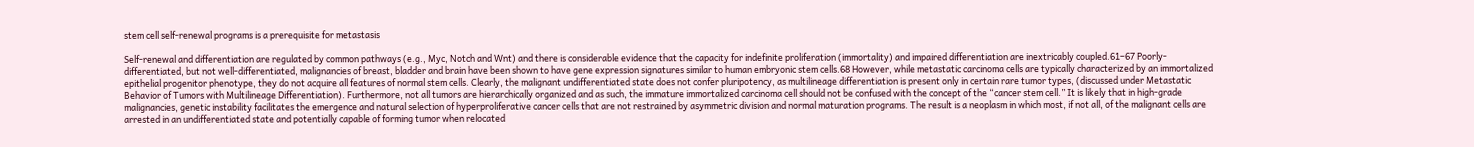stem cell self-renewal programs is a prerequisite for metastasis

Self-renewal and differentiation are regulated by common pathways (e.g., Myc, Notch and Wnt) and there is considerable evidence that the capacity for indefinite proliferation (immortality) and impaired differentiation are inextricably coupled.61–67 Poorly-differentiated, but not well-differentiated, malignancies of breast, bladder and brain have been shown to have gene expression signatures similar to human embryonic stem cells.68 However, while metastatic carcinoma cells are typically characterized by an immortalized epithelial progenitor phenotype, they do not acquire all features of normal stem cells. Clearly, the malignant undifferentiated state does not confer pluripotency, as multilineage differentiation is present only in certain rare tumor types, (discussed under Metastatic Behavior of Tumors with Multilineage Differentiation). Furthermore, not all tumors are hierarchically organized and as such, the immature immortalized carcinoma cell should not be confused with the concept of the “cancer stem cell.” It is likely that in high-grade malignancies, genetic instability facilitates the emergence and natural selection of hyperproliferative cancer cells that are not restrained by asymmetric division and normal maturation programs. The result is a neoplasm in which most, if not all, of the malignant cells are arrested in an undifferentiated state and potentially capable of forming tumor when relocated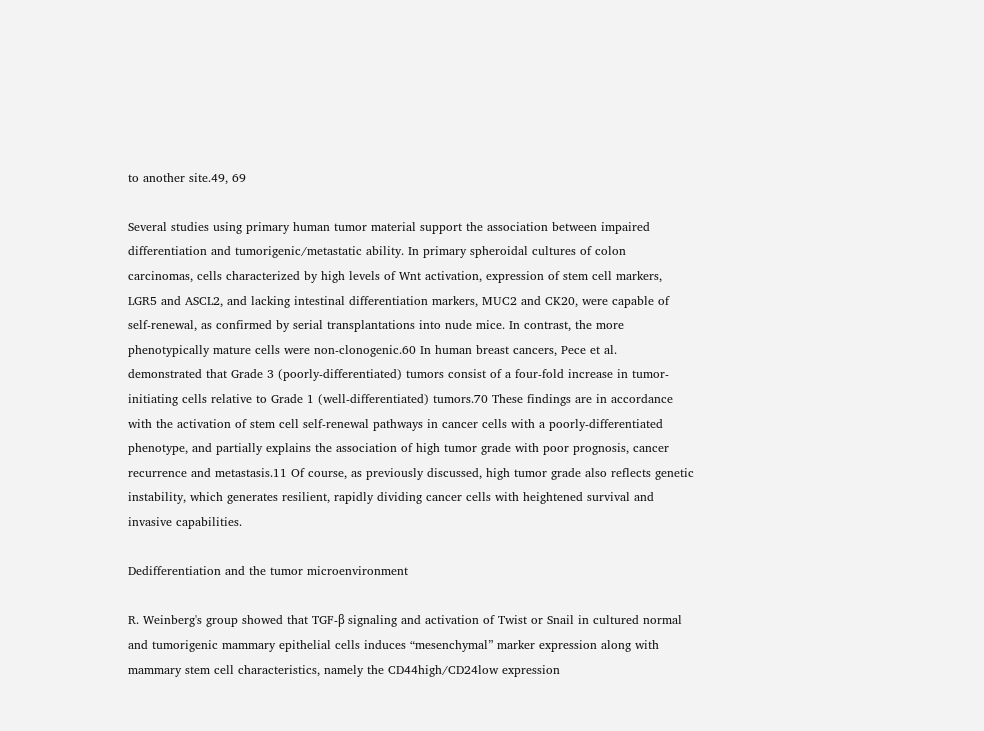to another site.49, 69

Several studies using primary human tumor material support the association between impaired differentiation and tumorigenic/metastatic ability. In primary spheroidal cultures of colon carcinomas, cells characterized by high levels of Wnt activation, expression of stem cell markers, LGR5 and ASCL2, and lacking intestinal differentiation markers, MUC2 and CK20, were capable of self-renewal, as confirmed by serial transplantations into nude mice. In contrast, the more phenotypically mature cells were non-clonogenic.60 In human breast cancers, Pece et al. demonstrated that Grade 3 (poorly-differentiated) tumors consist of a four-fold increase in tumor-initiating cells relative to Grade 1 (well-differentiated) tumors.70 These findings are in accordance with the activation of stem cell self-renewal pathways in cancer cells with a poorly-differentiated phenotype, and partially explains the association of high tumor grade with poor prognosis, cancer recurrence and metastasis.11 Of course, as previously discussed, high tumor grade also reflects genetic instability, which generates resilient, rapidly dividing cancer cells with heightened survival and invasive capabilities.

Dedifferentiation and the tumor microenvironment

R. Weinberg's group showed that TGF-β signaling and activation of Twist or Snail in cultured normal and tumorigenic mammary epithelial cells induces “mesenchymal” marker expression along with mammary stem cell characteristics, namely the CD44high/CD24low expression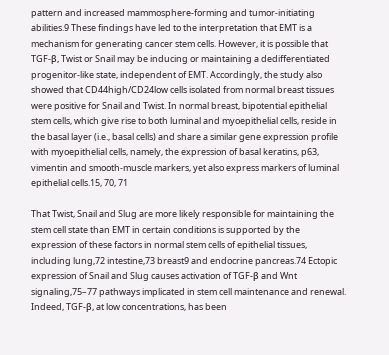pattern and increased mammosphere-forming and tumor-initiating abilities.9 These findings have led to the interpretation that EMT is a mechanism for generating cancer stem cells. However, it is possible that TGF-β, Twist or Snail may be inducing or maintaining a dedifferentiated progenitor-like state, independent of EMT. Accordingly, the study also showed that CD44high/CD24low cells isolated from normal breast tissues were positive for Snail and Twist. In normal breast, bipotential epithelial stem cells, which give rise to both luminal and myoepithelial cells, reside in the basal layer (i.e., basal cells) and share a similar gene expression profile with myoepithelial cells, namely, the expression of basal keratins, p63, vimentin and smooth-muscle markers, yet also express markers of luminal epithelial cells.15, 70, 71

That Twist, Snail and Slug are more likely responsible for maintaining the stem cell state than EMT in certain conditions is supported by the expression of these factors in normal stem cells of epithelial tissues, including lung,72 intestine,73 breast9 and endocrine pancreas.74 Ectopic expression of Snail and Slug causes activation of TGF-β and Wnt signaling,75–77 pathways implicated in stem cell maintenance and renewal. Indeed, TGF-β, at low concentrations, has been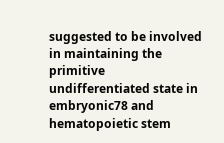suggested to be involved in maintaining the primitive undifferentiated state in embryonic78 and hematopoietic stem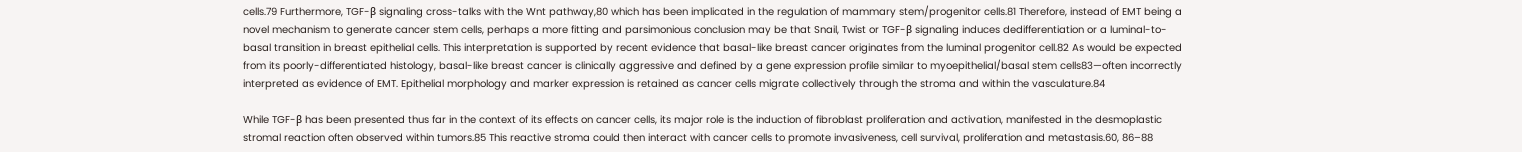cells.79 Furthermore, TGF-β signaling cross-talks with the Wnt pathway,80 which has been implicated in the regulation of mammary stem/progenitor cells.81 Therefore, instead of EMT being a novel mechanism to generate cancer stem cells, perhaps a more fitting and parsimonious conclusion may be that Snail, Twist or TGF-β signaling induces dedifferentiation or a luminal-to-basal transition in breast epithelial cells. This interpretation is supported by recent evidence that basal-like breast cancer originates from the luminal progenitor cell.82 As would be expected from its poorly-differentiated histology, basal-like breast cancer is clinically aggressive and defined by a gene expression profile similar to myoepithelial/basal stem cells83—often incorrectly interpreted as evidence of EMT. Epithelial morphology and marker expression is retained as cancer cells migrate collectively through the stroma and within the vasculature.84

While TGF-β has been presented thus far in the context of its effects on cancer cells, its major role is the induction of fibroblast proliferation and activation, manifested in the desmoplastic stromal reaction often observed within tumors.85 This reactive stroma could then interact with cancer cells to promote invasiveness, cell survival, proliferation and metastasis.60, 86–88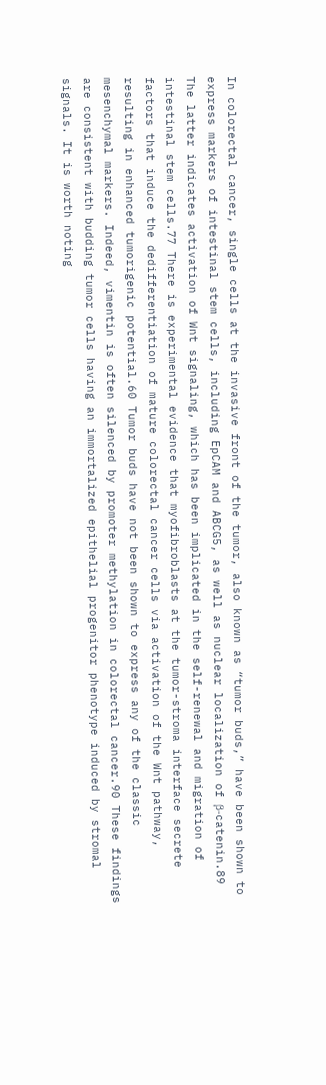In colorectal cancer, single cells at the invasive front of the tumor, also known as “tumor buds,” have been shown to express markers of intestinal stem cells, including EpCAM and ABCG5, as well as nuclear localization of β-catenin.89 The latter indicates activation of Wnt signaling, which has been implicated in the self-renewal and migration of intestinal stem cells.77 There is experimental evidence that myofibroblasts at the tumor-stroma interface secrete factors that induce the dedifferentiation of mature colorectal cancer cells via activation of the Wnt pathway, resulting in enhanced tumorigenic potential.60 Tumor buds have not been shown to express any of the classic mesenchymal markers. Indeed, vimentin is often silenced by promoter methylation in colorectal cancer.90 These findings are consistent with budding tumor cells having an immortalized epithelial progenitor phenotype induced by stromal signals. It is worth noting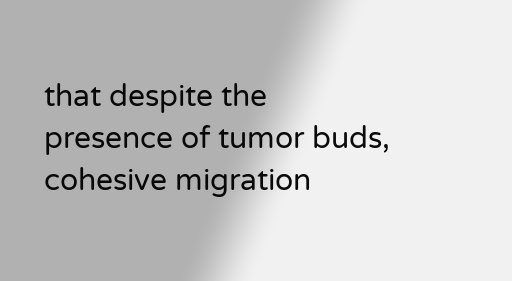that despite the presence of tumor buds, cohesive migration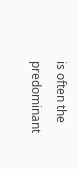is often the predominant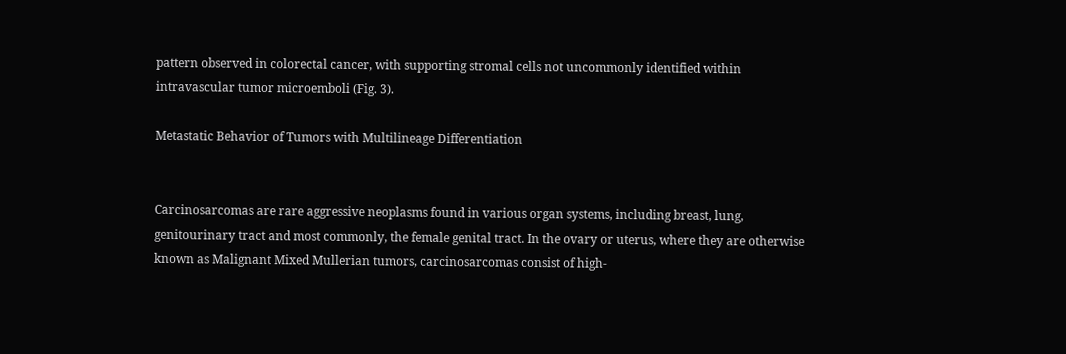pattern observed in colorectal cancer, with supporting stromal cells not uncommonly identified within intravascular tumor microemboli (Fig. 3).

Metastatic Behavior of Tumors with Multilineage Differentiation


Carcinosarcomas are rare aggressive neoplasms found in various organ systems, including breast, lung, genitourinary tract and most commonly, the female genital tract. In the ovary or uterus, where they are otherwise known as Malignant Mixed Mullerian tumors, carcinosarcomas consist of high-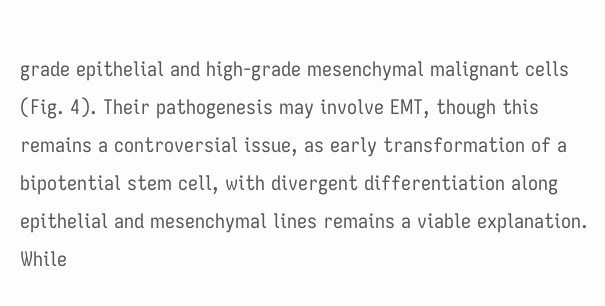grade epithelial and high-grade mesenchymal malignant cells (Fig. 4). Their pathogenesis may involve EMT, though this remains a controversial issue, as early transformation of a bipotential stem cell, with divergent differentiation along epithelial and mesenchymal lines remains a viable explanation. While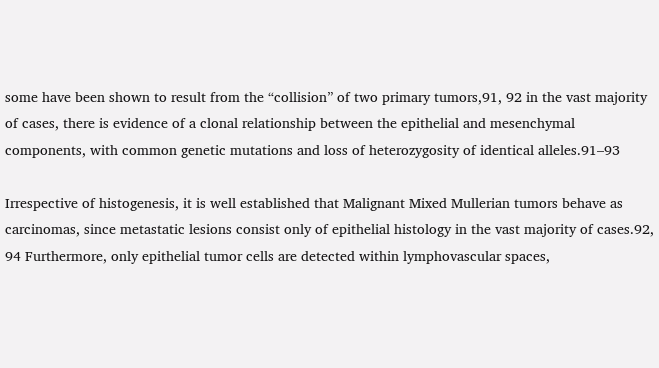some have been shown to result from the “collision” of two primary tumors,91, 92 in the vast majority of cases, there is evidence of a clonal relationship between the epithelial and mesenchymal components, with common genetic mutations and loss of heterozygosity of identical alleles.91–93

Irrespective of histogenesis, it is well established that Malignant Mixed Mullerian tumors behave as carcinomas, since metastatic lesions consist only of epithelial histology in the vast majority of cases.92, 94 Furthermore, only epithelial tumor cells are detected within lymphovascular spaces,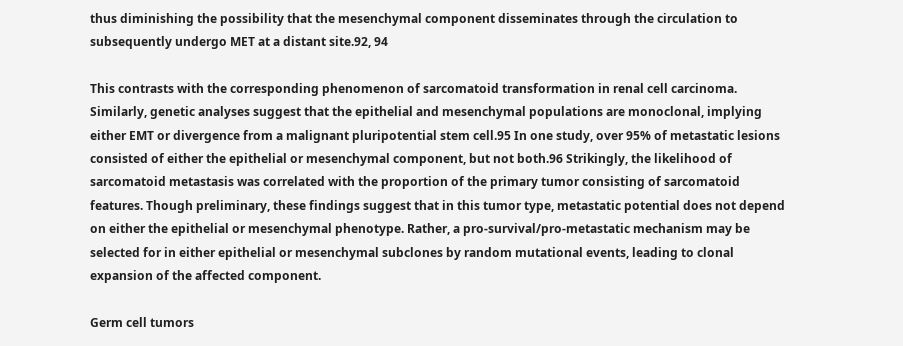thus diminishing the possibility that the mesenchymal component disseminates through the circulation to subsequently undergo MET at a distant site.92, 94

This contrasts with the corresponding phenomenon of sarcomatoid transformation in renal cell carcinoma. Similarly, genetic analyses suggest that the epithelial and mesenchymal populations are monoclonal, implying either EMT or divergence from a malignant pluripotential stem cell.95 In one study, over 95% of metastatic lesions consisted of either the epithelial or mesenchymal component, but not both.96 Strikingly, the likelihood of sarcomatoid metastasis was correlated with the proportion of the primary tumor consisting of sarcomatoid features. Though preliminary, these findings suggest that in this tumor type, metastatic potential does not depend on either the epithelial or mesenchymal phenotype. Rather, a pro-survival/pro-metastatic mechanism may be selected for in either epithelial or mesenchymal subclones by random mutational events, leading to clonal expansion of the affected component.

Germ cell tumors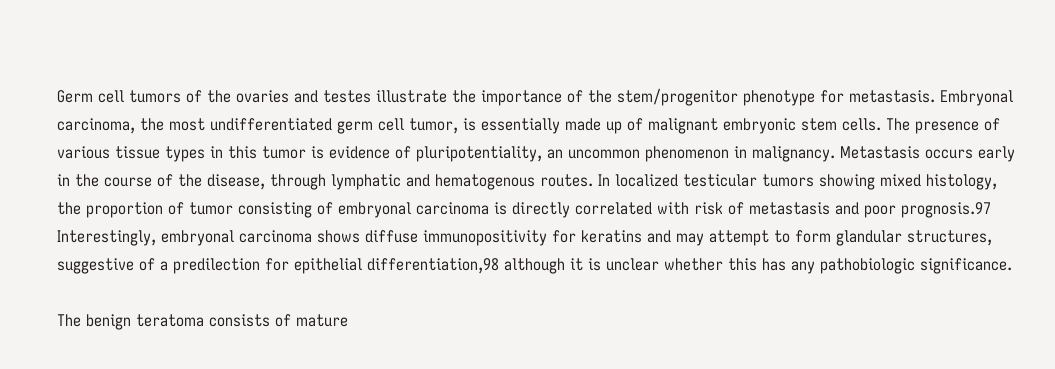Germ cell tumors of the ovaries and testes illustrate the importance of the stem/progenitor phenotype for metastasis. Embryonal carcinoma, the most undifferentiated germ cell tumor, is essentially made up of malignant embryonic stem cells. The presence of various tissue types in this tumor is evidence of pluripotentiality, an uncommon phenomenon in malignancy. Metastasis occurs early in the course of the disease, through lymphatic and hematogenous routes. In localized testicular tumors showing mixed histology, the proportion of tumor consisting of embryonal carcinoma is directly correlated with risk of metastasis and poor prognosis.97 Interestingly, embryonal carcinoma shows diffuse immunopositivity for keratins and may attempt to form glandular structures, suggestive of a predilection for epithelial differentiation,98 although it is unclear whether this has any pathobiologic significance.

The benign teratoma consists of mature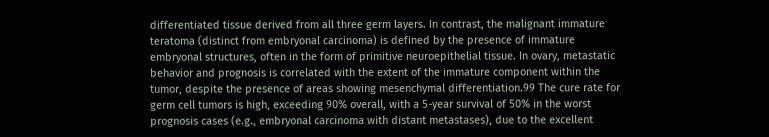differentiated tissue derived from all three germ layers. In contrast, the malignant immature teratoma (distinct from embryonal carcinoma) is defined by the presence of immature embryonal structures, often in the form of primitive neuroepithelial tissue. In ovary, metastatic behavior and prognosis is correlated with the extent of the immature component within the tumor, despite the presence of areas showing mesenchymal differentiation.99 The cure rate for germ cell tumors is high, exceeding 90% overall, with a 5-year survival of 50% in the worst prognosis cases (e.g., embryonal carcinoma with distant metastases), due to the excellent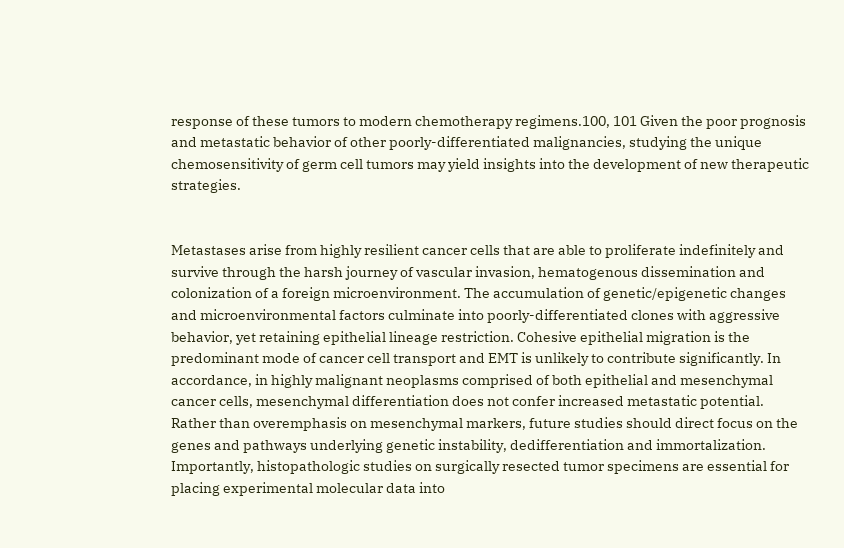response of these tumors to modern chemotherapy regimens.100, 101 Given the poor prognosis and metastatic behavior of other poorly-differentiated malignancies, studying the unique chemosensitivity of germ cell tumors may yield insights into the development of new therapeutic strategies.


Metastases arise from highly resilient cancer cells that are able to proliferate indefinitely and survive through the harsh journey of vascular invasion, hematogenous dissemination and colonization of a foreign microenvironment. The accumulation of genetic/epigenetic changes and microenvironmental factors culminate into poorly-differentiated clones with aggressive behavior, yet retaining epithelial lineage restriction. Cohesive epithelial migration is the predominant mode of cancer cell transport and EMT is unlikely to contribute significantly. In accordance, in highly malignant neoplasms comprised of both epithelial and mesenchymal cancer cells, mesenchymal differentiation does not confer increased metastatic potential. Rather than overemphasis on mesenchymal markers, future studies should direct focus on the genes and pathways underlying genetic instability, dedifferentiation and immortalization. Importantly, histopathologic studies on surgically resected tumor specimens are essential for placing experimental molecular data into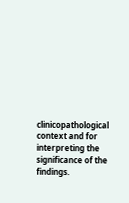clinicopathological context and for interpreting the significance of the findings.